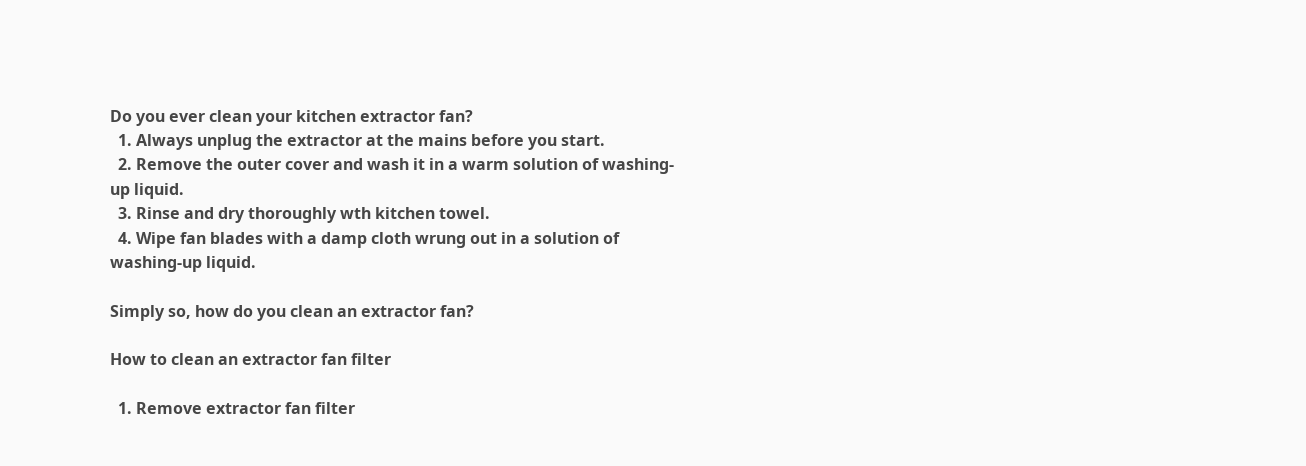Do you ever clean your kitchen extractor fan?
  1. Always unplug the extractor at the mains before you start.
  2. Remove the outer cover and wash it in a warm solution of washing-up liquid.
  3. Rinse and dry thoroughly wth kitchen towel.
  4. Wipe fan blades with a damp cloth wrung out in a solution of washing-up liquid.

Simply so, how do you clean an extractor fan?

How to clean an extractor fan filter

  1. Remove extractor fan filter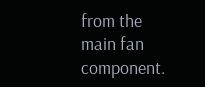from the main fan component.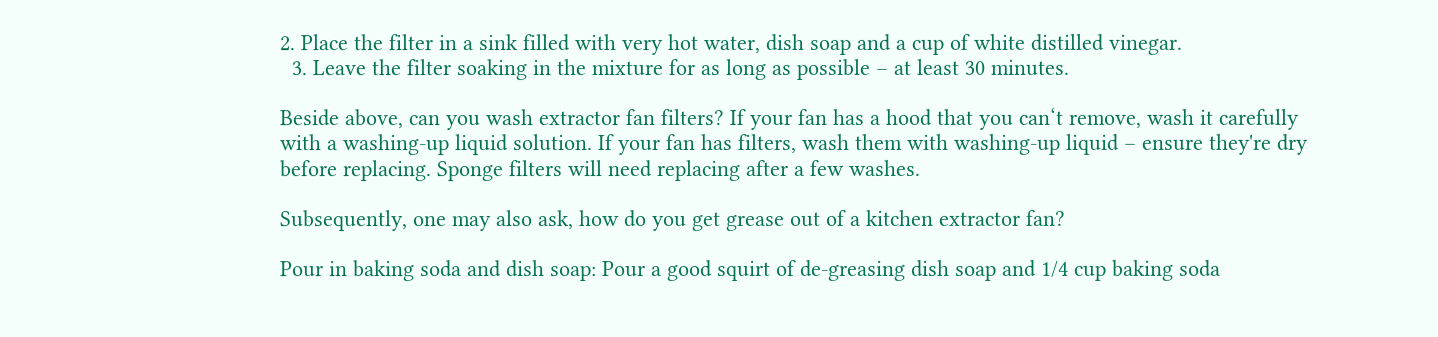2. Place the filter in a sink filled with very hot water, dish soap and a cup of white distilled vinegar.
  3. Leave the filter soaking in the mixture for as long as possible – at least 30 minutes.

Beside above, can you wash extractor fan filters? If your fan has a hood that you can‘t remove, wash it carefully with a washing-up liquid solution. If your fan has filters, wash them with washing-up liquid – ensure they're dry before replacing. Sponge filters will need replacing after a few washes.

Subsequently, one may also ask, how do you get grease out of a kitchen extractor fan?

Pour in baking soda and dish soap: Pour a good squirt of de-greasing dish soap and 1/4 cup baking soda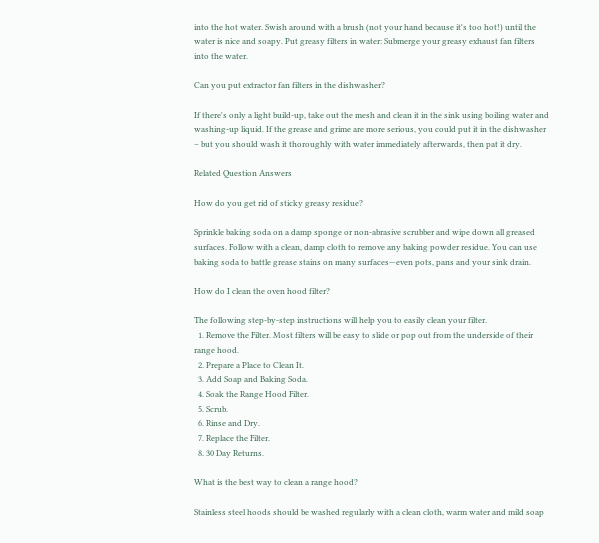into the hot water. Swish around with a brush (not your hand because it's too hot!) until the water is nice and soapy. Put greasy filters in water: Submerge your greasy exhaust fan filters into the water.

Can you put extractor fan filters in the dishwasher?

If there's only a light build-up, take out the mesh and clean it in the sink using boiling water and washing-up liquid. If the grease and grime are more serious, you could put it in the dishwasher – but you should wash it thoroughly with water immediately afterwards, then pat it dry.

Related Question Answers

How do you get rid of sticky greasy residue?

Sprinkle baking soda on a damp sponge or non-abrasive scrubber and wipe down all greased surfaces. Follow with a clean, damp cloth to remove any baking powder residue. You can use baking soda to battle grease stains on many surfaces—even pots, pans and your sink drain.

How do I clean the oven hood filter?

The following step-by-step instructions will help you to easily clean your filter.
  1. Remove the Filter. Most filters will be easy to slide or pop out from the underside of their range hood.
  2. Prepare a Place to Clean It.
  3. Add Soap and Baking Soda.
  4. Soak the Range Hood Filter.
  5. Scrub.
  6. Rinse and Dry.
  7. Replace the Filter.
  8. 30 Day Returns.

What is the best way to clean a range hood?

Stainless steel hoods should be washed regularly with a clean cloth, warm water and mild soap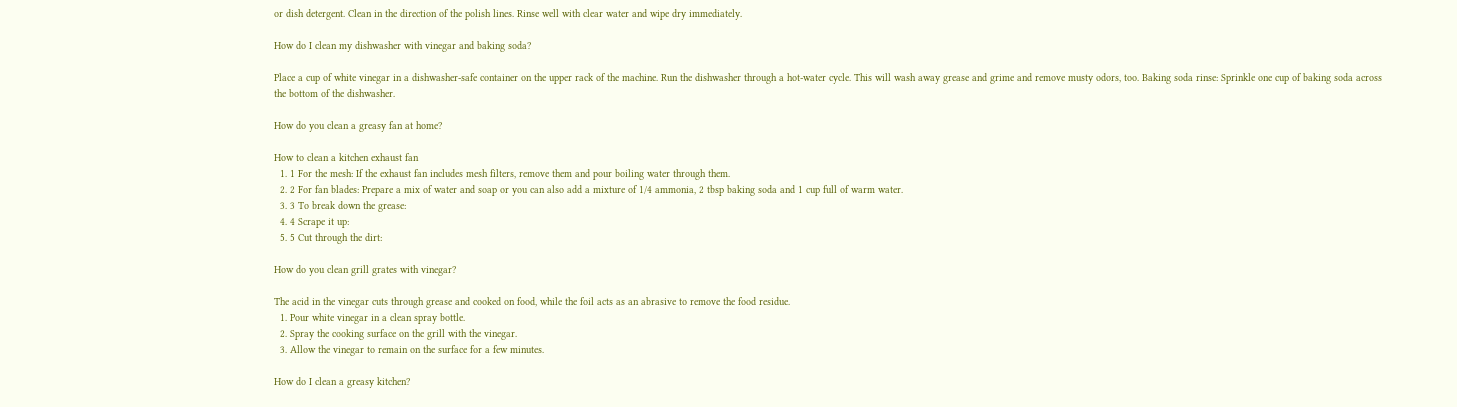or dish detergent. Clean in the direction of the polish lines. Rinse well with clear water and wipe dry immediately.

How do I clean my dishwasher with vinegar and baking soda?

Place a cup of white vinegar in a dishwasher-safe container on the upper rack of the machine. Run the dishwasher through a hot-water cycle. This will wash away grease and grime and remove musty odors, too. Baking soda rinse: Sprinkle one cup of baking soda across the bottom of the dishwasher.

How do you clean a greasy fan at home?

How to clean a kitchen exhaust fan
  1. 1 For the mesh: If the exhaust fan includes mesh filters, remove them and pour boiling water through them.
  2. 2 For fan blades: Prepare a mix of water and soap or you can also add a mixture of 1/4 ammonia, 2 tbsp baking soda and 1 cup full of warm water.
  3. 3 To break down the grease:
  4. 4 Scrape it up:
  5. 5 Cut through the dirt:

How do you clean grill grates with vinegar?

The acid in the vinegar cuts through grease and cooked on food, while the foil acts as an abrasive to remove the food residue.
  1. Pour white vinegar in a clean spray bottle.
  2. Spray the cooking surface on the grill with the vinegar.
  3. Allow the vinegar to remain on the surface for a few minutes.

How do I clean a greasy kitchen?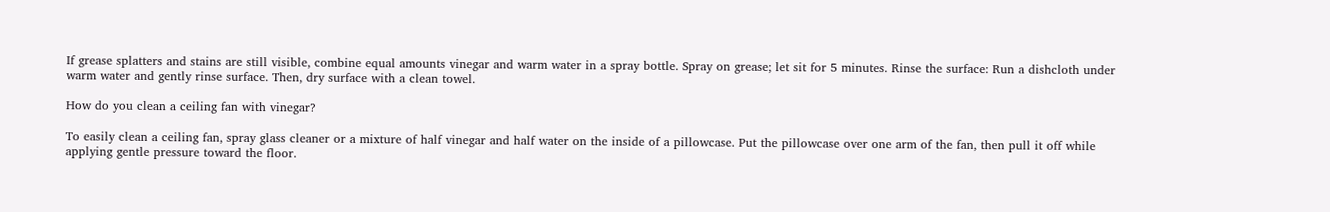If grease splatters and stains are still visible, combine equal amounts vinegar and warm water in a spray bottle. Spray on grease; let sit for 5 minutes. Rinse the surface: Run a dishcloth under warm water and gently rinse surface. Then, dry surface with a clean towel.

How do you clean a ceiling fan with vinegar?

To easily clean a ceiling fan, spray glass cleaner or a mixture of half vinegar and half water on the inside of a pillowcase. Put the pillowcase over one arm of the fan, then pull it off while applying gentle pressure toward the floor.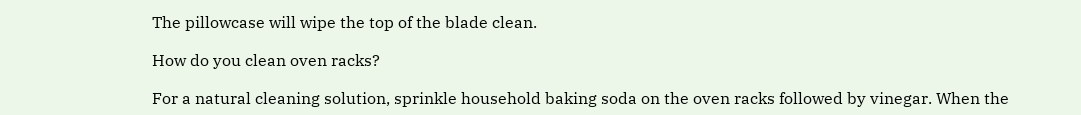The pillowcase will wipe the top of the blade clean.

How do you clean oven racks?

For a natural cleaning solution, sprinkle household baking soda on the oven racks followed by vinegar. When the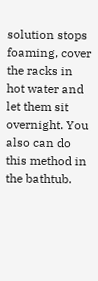solution stops foaming, cover the racks in hot water and let them sit overnight. You also can do this method in the bathtub.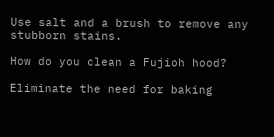Use salt and a brush to remove any stubborn stains.

How do you clean a Fujioh hood?

Eliminate the need for baking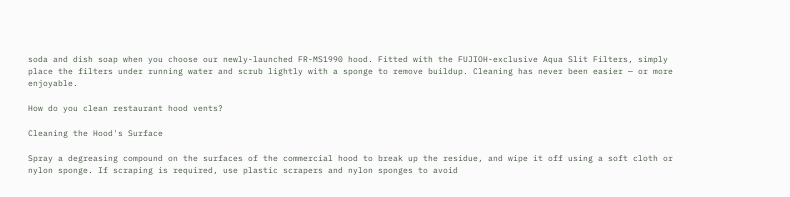soda and dish soap when you choose our newly-launched FR-MS1990 hood. Fitted with the FUJIOH-exclusive Aqua Slit Filters, simply place the filters under running water and scrub lightly with a sponge to remove buildup. Cleaning has never been easier — or more enjoyable.

How do you clean restaurant hood vents?

Cleaning the Hood's Surface

Spray a degreasing compound on the surfaces of the commercial hood to break up the residue, and wipe it off using a soft cloth or nylon sponge. If scraping is required, use plastic scrapers and nylon sponges to avoid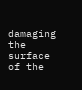damaging the surface of the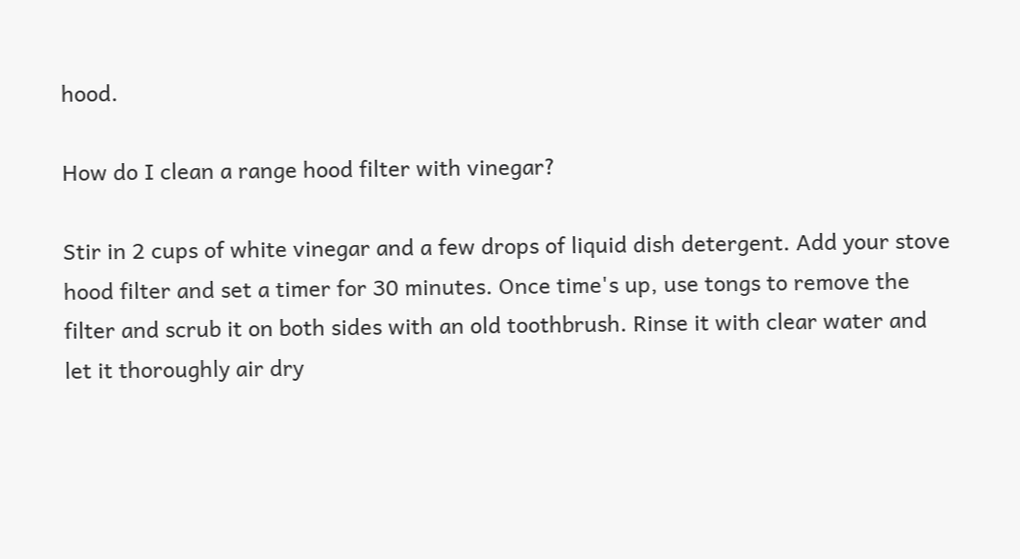hood.

How do I clean a range hood filter with vinegar?

Stir in 2 cups of white vinegar and a few drops of liquid dish detergent. Add your stove hood filter and set a timer for 30 minutes. Once time's up, use tongs to remove the filter and scrub it on both sides with an old toothbrush. Rinse it with clear water and let it thoroughly air dry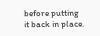before putting it back in place.